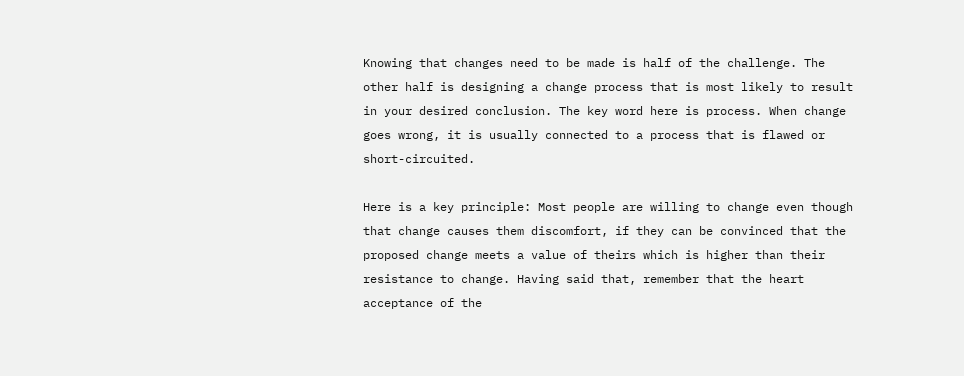Knowing that changes need to be made is half of the challenge. The other half is designing a change process that is most likely to result in your desired conclusion. The key word here is process. When change goes wrong, it is usually connected to a process that is flawed or short-circuited.

Here is a key principle: Most people are willing to change even though that change causes them discomfort, if they can be convinced that the proposed change meets a value of theirs which is higher than their resistance to change. Having said that, remember that the heart acceptance of the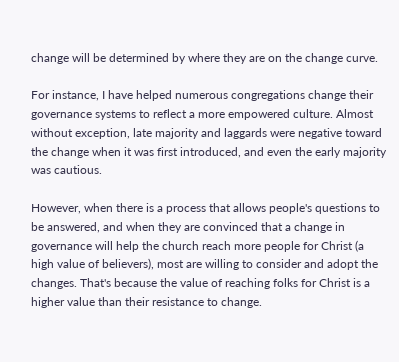change will be determined by where they are on the change curve.

For instance, I have helped numerous congregations change their governance systems to reflect a more empowered culture. Almost without exception, late majority and laggards were negative toward the change when it was first introduced, and even the early majority was cautious.

However, when there is a process that allows people's questions to be answered, and when they are convinced that a change in governance will help the church reach more people for Christ (a high value of believers), most are willing to consider and adopt the changes. That's because the value of reaching folks for Christ is a higher value than their resistance to change.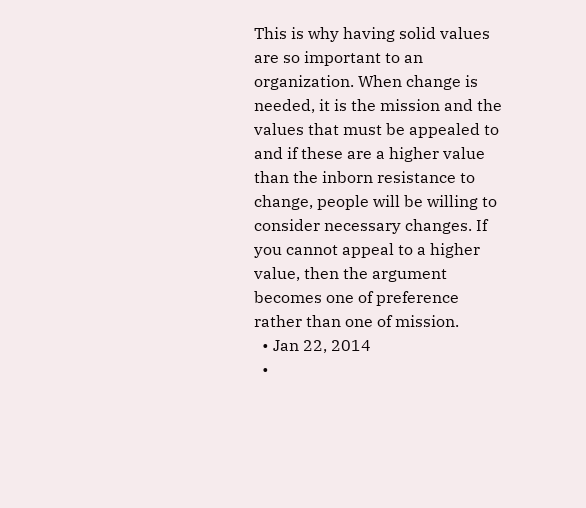This is why having solid values are so important to an organization. When change is needed, it is the mission and the values that must be appealed to and if these are a higher value than the inborn resistance to change, people will be willing to consider necessary changes. If you cannot appeal to a higher value, then the argument becomes one of preference rather than one of mission.
  • Jan 22, 2014
  •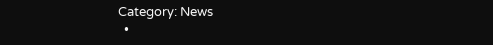Category: News
  •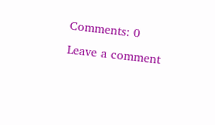Comments: 0
Leave a comment